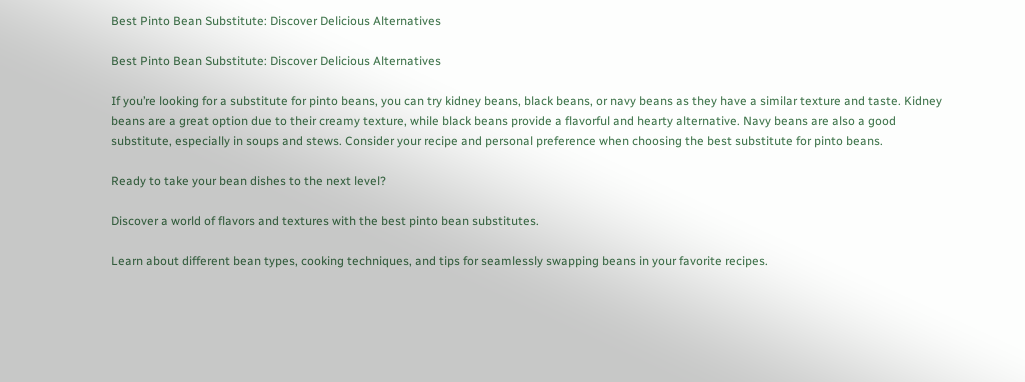Best Pinto Bean Substitute: Discover Delicious Alternatives

Best Pinto Bean Substitute: Discover Delicious Alternatives

If you’re looking for a substitute for pinto beans, you can try kidney beans, black beans, or navy beans as they have a similar texture and taste. Kidney beans are a great option due to their creamy texture, while black beans provide a flavorful and hearty alternative. Navy beans are also a good substitute, especially in soups and stews. Consider your recipe and personal preference when choosing the best substitute for pinto beans.

Ready to take your bean dishes to the next level?

Discover a world of flavors and textures with the best pinto bean substitutes.

Learn about different bean types, cooking techniques, and tips for seamlessly swapping beans in your favorite recipes.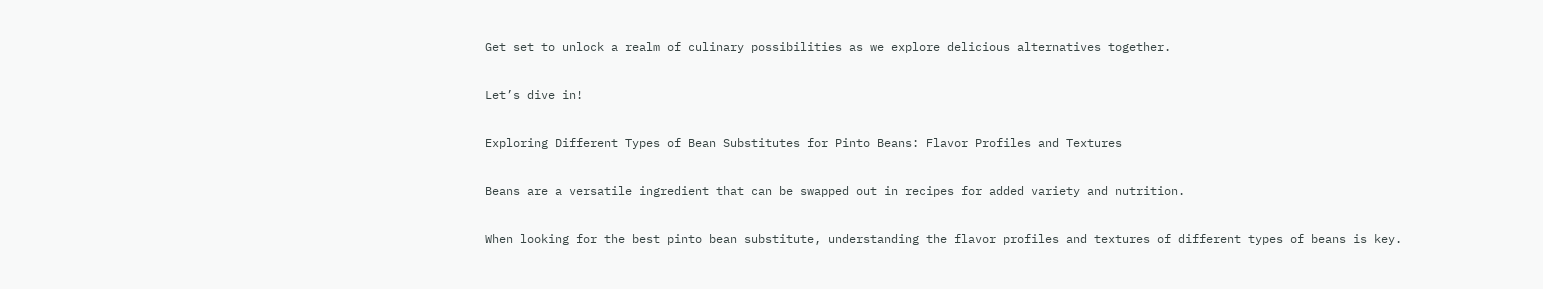Get set to unlock a realm of culinary possibilities as we explore delicious alternatives together.

Let’s dive in!

Exploring Different Types of Bean Substitutes for Pinto Beans: Flavor Profiles and Textures

Beans are a versatile ingredient that can be swapped out in recipes for added variety and nutrition.

When looking for the best pinto bean substitute, understanding the flavor profiles and textures of different types of beans is key.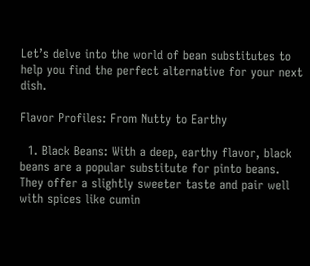Let’s delve into the world of bean substitutes to help you find the perfect alternative for your next dish.

Flavor Profiles: From Nutty to Earthy

  1. Black Beans: With a deep, earthy flavor, black beans are a popular substitute for pinto beans. They offer a slightly sweeter taste and pair well with spices like cumin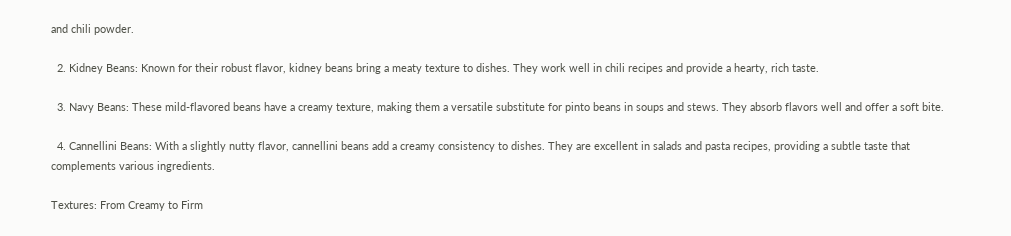and chili powder.

  2. Kidney Beans: Known for their robust flavor, kidney beans bring a meaty texture to dishes. They work well in chili recipes and provide a hearty, rich taste.

  3. Navy Beans: These mild-flavored beans have a creamy texture, making them a versatile substitute for pinto beans in soups and stews. They absorb flavors well and offer a soft bite.

  4. Cannellini Beans: With a slightly nutty flavor, cannellini beans add a creamy consistency to dishes. They are excellent in salads and pasta recipes, providing a subtle taste that complements various ingredients.

Textures: From Creamy to Firm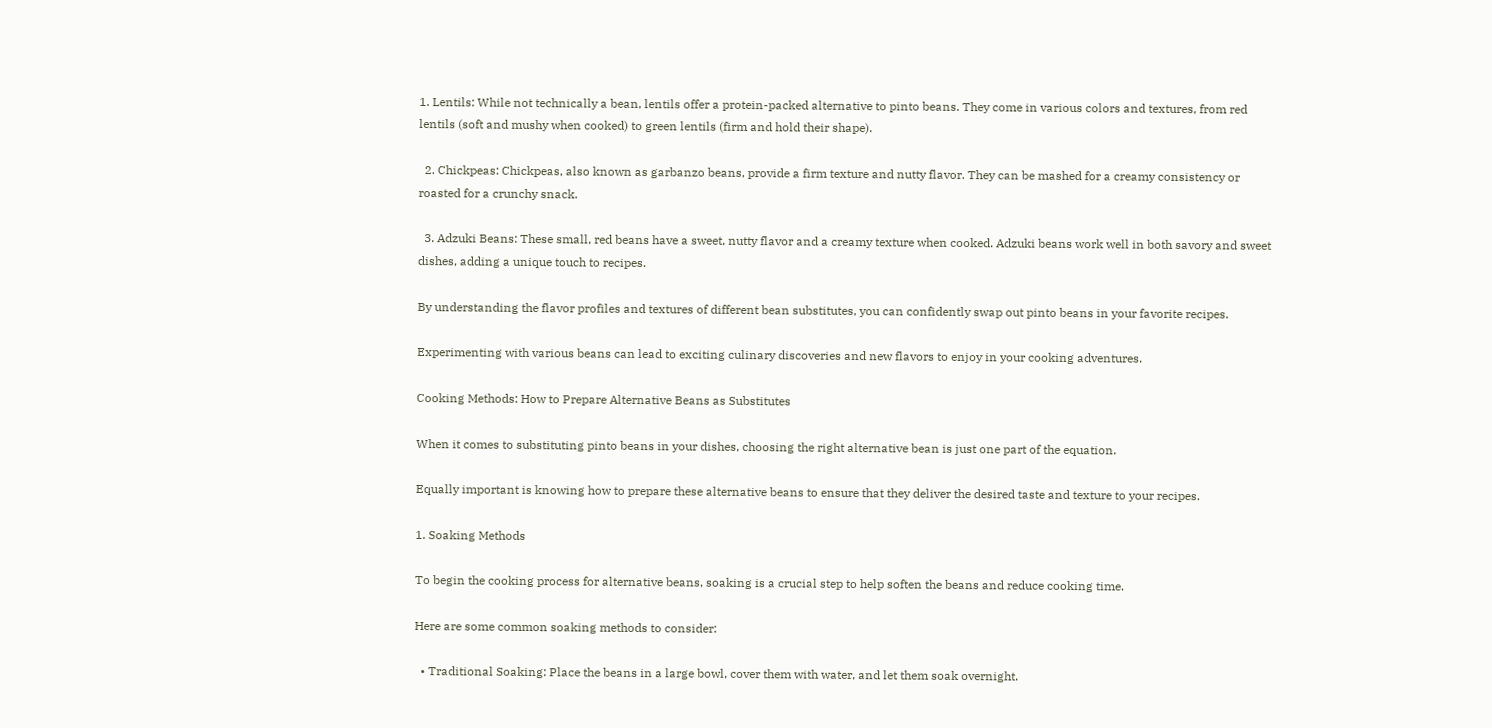1. Lentils: While not technically a bean, lentils offer a protein-packed alternative to pinto beans. They come in various colors and textures, from red lentils (soft and mushy when cooked) to green lentils (firm and hold their shape).

  2. Chickpeas: Chickpeas, also known as garbanzo beans, provide a firm texture and nutty flavor. They can be mashed for a creamy consistency or roasted for a crunchy snack.

  3. Adzuki Beans: These small, red beans have a sweet, nutty flavor and a creamy texture when cooked. Adzuki beans work well in both savory and sweet dishes, adding a unique touch to recipes.

By understanding the flavor profiles and textures of different bean substitutes, you can confidently swap out pinto beans in your favorite recipes.

Experimenting with various beans can lead to exciting culinary discoveries and new flavors to enjoy in your cooking adventures.

Cooking Methods: How to Prepare Alternative Beans as Substitutes

When it comes to substituting pinto beans in your dishes, choosing the right alternative bean is just one part of the equation.

Equally important is knowing how to prepare these alternative beans to ensure that they deliver the desired taste and texture to your recipes.

1. Soaking Methods

To begin the cooking process for alternative beans, soaking is a crucial step to help soften the beans and reduce cooking time.

Here are some common soaking methods to consider:

  • Traditional Soaking: Place the beans in a large bowl, cover them with water, and let them soak overnight.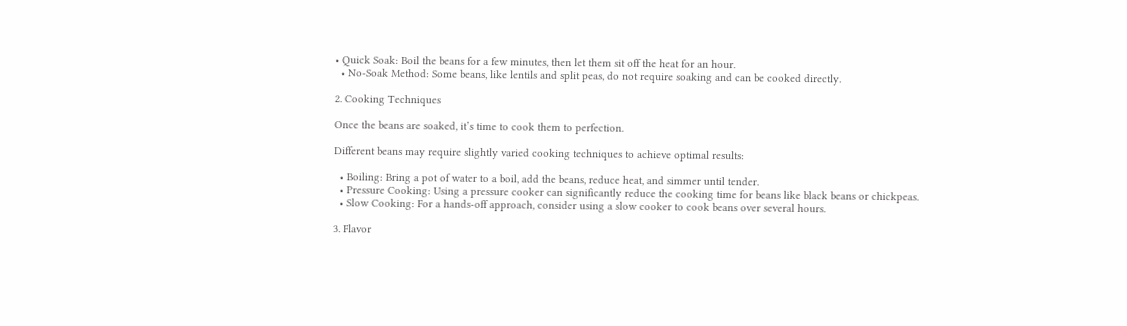• Quick Soak: Boil the beans for a few minutes, then let them sit off the heat for an hour.
  • No-Soak Method: Some beans, like lentils and split peas, do not require soaking and can be cooked directly.

2. Cooking Techniques

Once the beans are soaked, it’s time to cook them to perfection.

Different beans may require slightly varied cooking techniques to achieve optimal results:

  • Boiling: Bring a pot of water to a boil, add the beans, reduce heat, and simmer until tender.
  • Pressure Cooking: Using a pressure cooker can significantly reduce the cooking time for beans like black beans or chickpeas.
  • Slow Cooking: For a hands-off approach, consider using a slow cooker to cook beans over several hours.

3. Flavor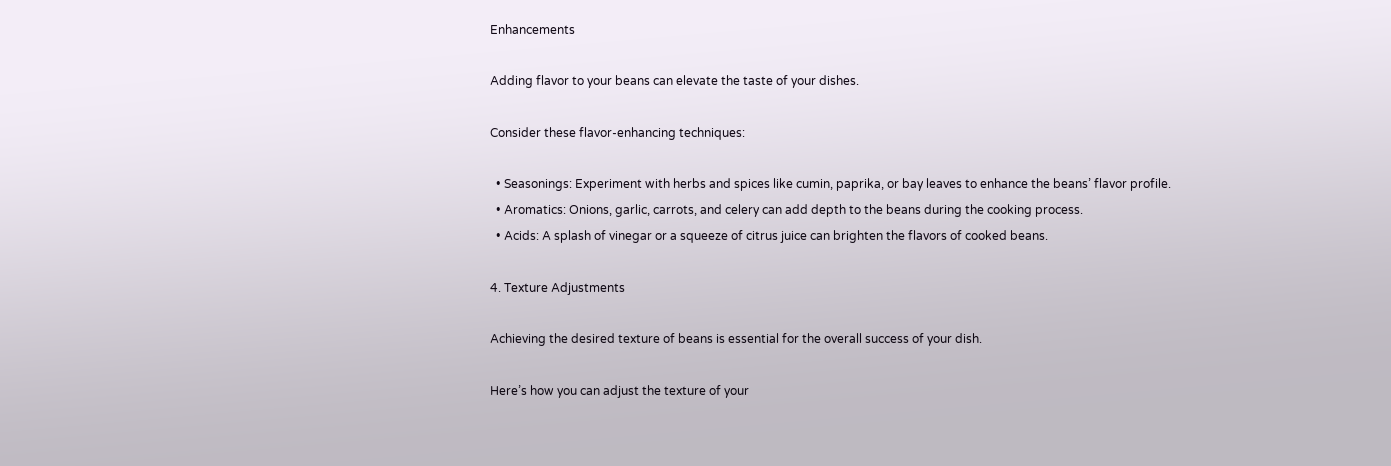Enhancements

Adding flavor to your beans can elevate the taste of your dishes.

Consider these flavor-enhancing techniques:

  • Seasonings: Experiment with herbs and spices like cumin, paprika, or bay leaves to enhance the beans’ flavor profile.
  • Aromatics: Onions, garlic, carrots, and celery can add depth to the beans during the cooking process.
  • Acids: A splash of vinegar or a squeeze of citrus juice can brighten the flavors of cooked beans.

4. Texture Adjustments

Achieving the desired texture of beans is essential for the overall success of your dish.

Here’s how you can adjust the texture of your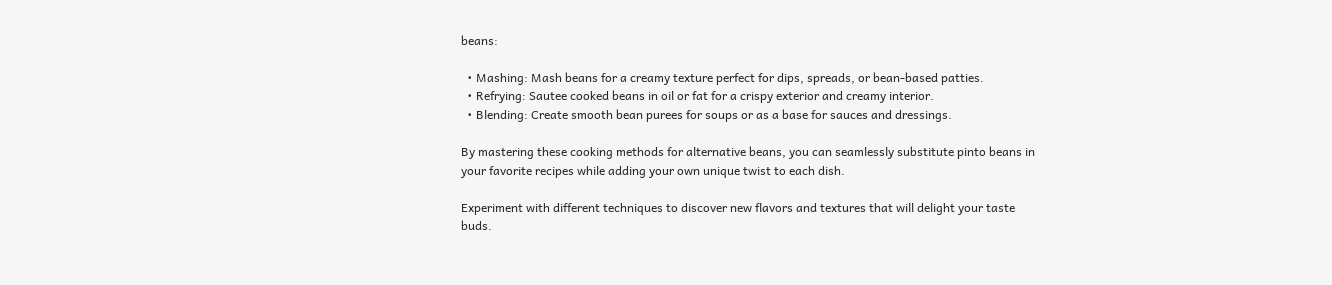beans:

  • Mashing: Mash beans for a creamy texture perfect for dips, spreads, or bean-based patties.
  • Refrying: Sautee cooked beans in oil or fat for a crispy exterior and creamy interior.
  • Blending: Create smooth bean purees for soups or as a base for sauces and dressings.

By mastering these cooking methods for alternative beans, you can seamlessly substitute pinto beans in your favorite recipes while adding your own unique twist to each dish.

Experiment with different techniques to discover new flavors and textures that will delight your taste buds.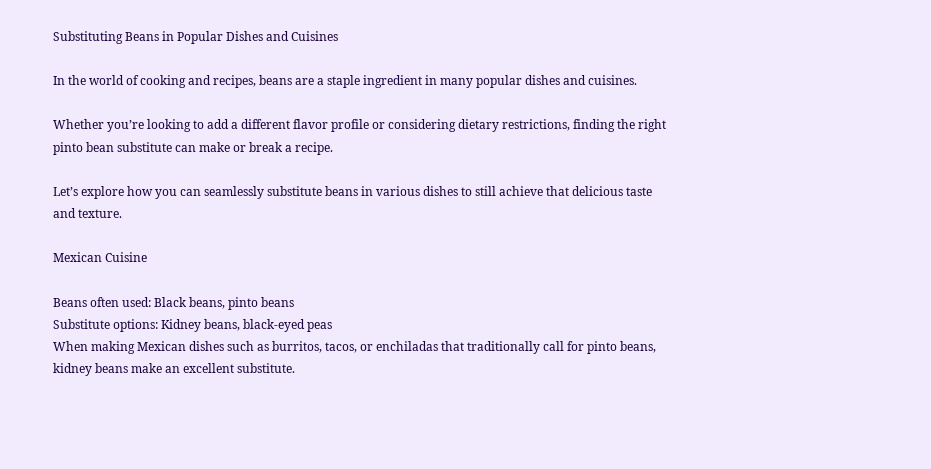Substituting Beans in Popular Dishes and Cuisines

In the world of cooking and recipes, beans are a staple ingredient in many popular dishes and cuisines.

Whether you’re looking to add a different flavor profile or considering dietary restrictions, finding the right pinto bean substitute can make or break a recipe.

Let’s explore how you can seamlessly substitute beans in various dishes to still achieve that delicious taste and texture.

Mexican Cuisine

Beans often used: Black beans, pinto beans
Substitute options: Kidney beans, black-eyed peas
When making Mexican dishes such as burritos, tacos, or enchiladas that traditionally call for pinto beans, kidney beans make an excellent substitute.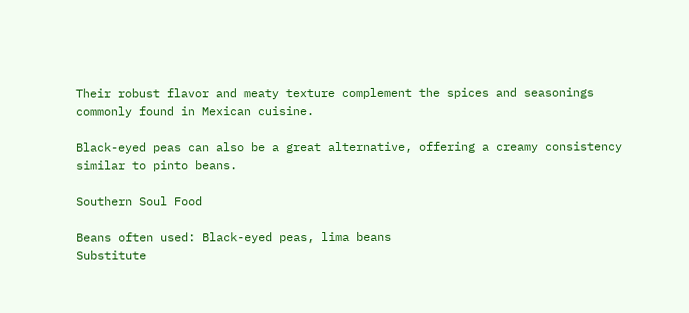Their robust flavor and meaty texture complement the spices and seasonings commonly found in Mexican cuisine.

Black-eyed peas can also be a great alternative, offering a creamy consistency similar to pinto beans.

Southern Soul Food

Beans often used: Black-eyed peas, lima beans
Substitute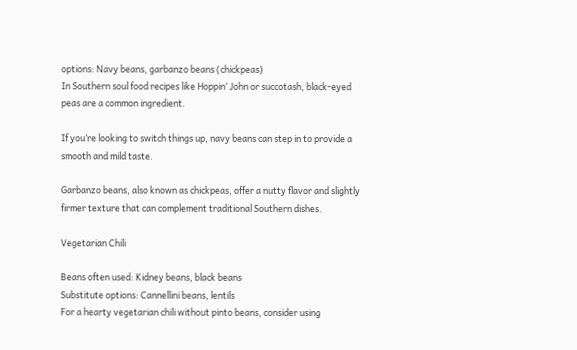options: Navy beans, garbanzo beans (chickpeas)
In Southern soul food recipes like Hoppin’ John or succotash, black-eyed peas are a common ingredient.

If you’re looking to switch things up, navy beans can step in to provide a smooth and mild taste.

Garbanzo beans, also known as chickpeas, offer a nutty flavor and slightly firmer texture that can complement traditional Southern dishes.

Vegetarian Chili

Beans often used: Kidney beans, black beans
Substitute options: Cannellini beans, lentils
For a hearty vegetarian chili without pinto beans, consider using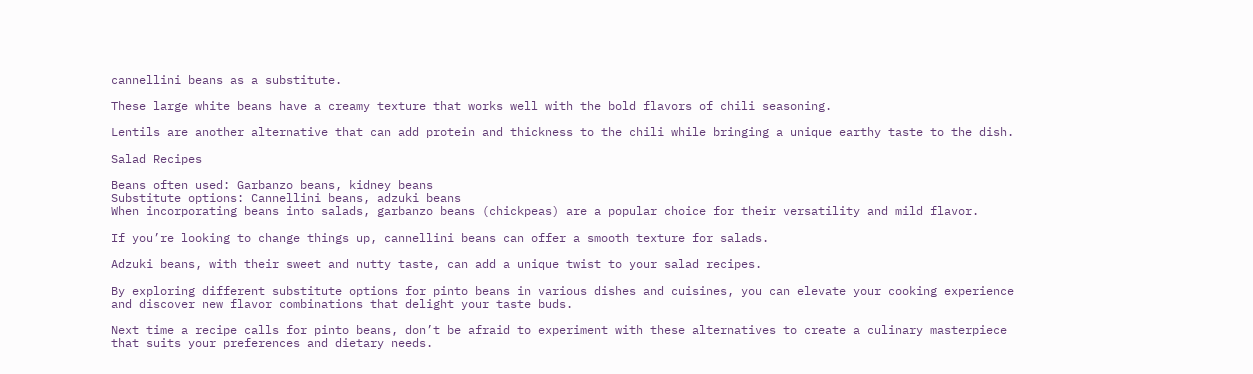cannellini beans as a substitute.

These large white beans have a creamy texture that works well with the bold flavors of chili seasoning.

Lentils are another alternative that can add protein and thickness to the chili while bringing a unique earthy taste to the dish.

Salad Recipes

Beans often used: Garbanzo beans, kidney beans
Substitute options: Cannellini beans, adzuki beans
When incorporating beans into salads, garbanzo beans (chickpeas) are a popular choice for their versatility and mild flavor.

If you’re looking to change things up, cannellini beans can offer a smooth texture for salads.

Adzuki beans, with their sweet and nutty taste, can add a unique twist to your salad recipes.

By exploring different substitute options for pinto beans in various dishes and cuisines, you can elevate your cooking experience and discover new flavor combinations that delight your taste buds.

Next time a recipe calls for pinto beans, don’t be afraid to experiment with these alternatives to create a culinary masterpiece that suits your preferences and dietary needs.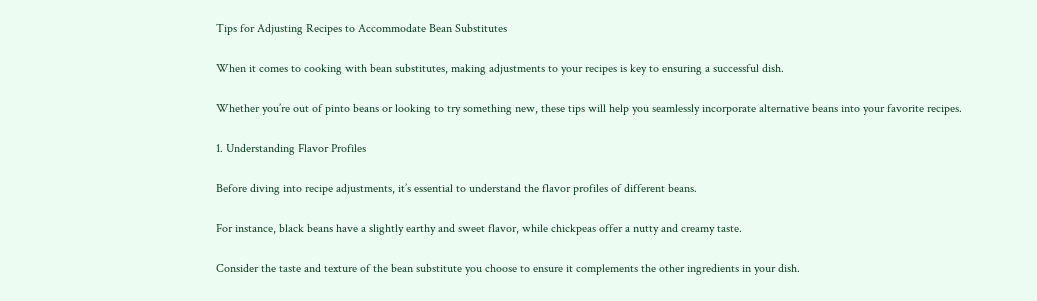Tips for Adjusting Recipes to Accommodate Bean Substitutes

When it comes to cooking with bean substitutes, making adjustments to your recipes is key to ensuring a successful dish.

Whether you’re out of pinto beans or looking to try something new, these tips will help you seamlessly incorporate alternative beans into your favorite recipes.

1. Understanding Flavor Profiles

Before diving into recipe adjustments, it’s essential to understand the flavor profiles of different beans.

For instance, black beans have a slightly earthy and sweet flavor, while chickpeas offer a nutty and creamy taste.

Consider the taste and texture of the bean substitute you choose to ensure it complements the other ingredients in your dish.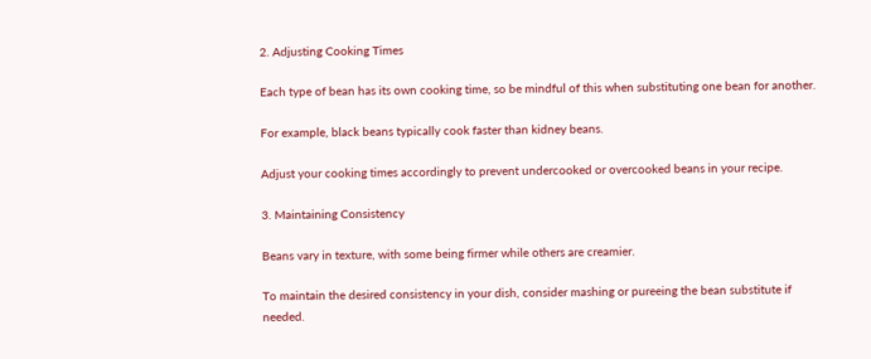2. Adjusting Cooking Times

Each type of bean has its own cooking time, so be mindful of this when substituting one bean for another.

For example, black beans typically cook faster than kidney beans.

Adjust your cooking times accordingly to prevent undercooked or overcooked beans in your recipe.

3. Maintaining Consistency

Beans vary in texture, with some being firmer while others are creamier.

To maintain the desired consistency in your dish, consider mashing or pureeing the bean substitute if needed.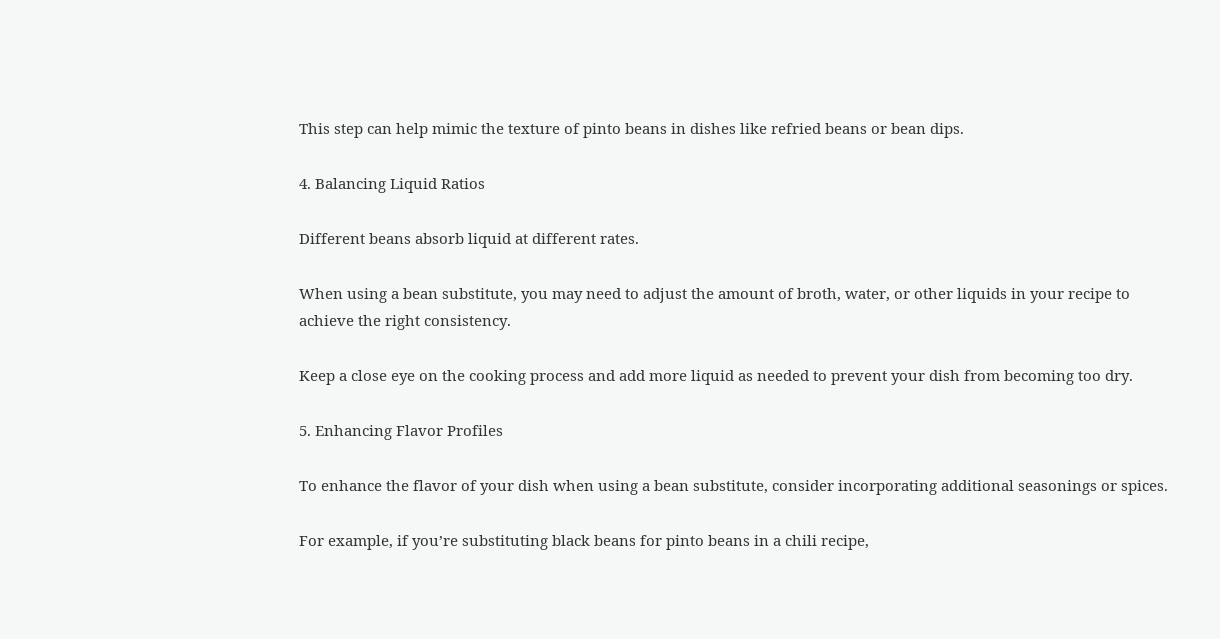This step can help mimic the texture of pinto beans in dishes like refried beans or bean dips.

4. Balancing Liquid Ratios

Different beans absorb liquid at different rates.

When using a bean substitute, you may need to adjust the amount of broth, water, or other liquids in your recipe to achieve the right consistency.

Keep a close eye on the cooking process and add more liquid as needed to prevent your dish from becoming too dry.

5. Enhancing Flavor Profiles

To enhance the flavor of your dish when using a bean substitute, consider incorporating additional seasonings or spices.

For example, if you’re substituting black beans for pinto beans in a chili recipe,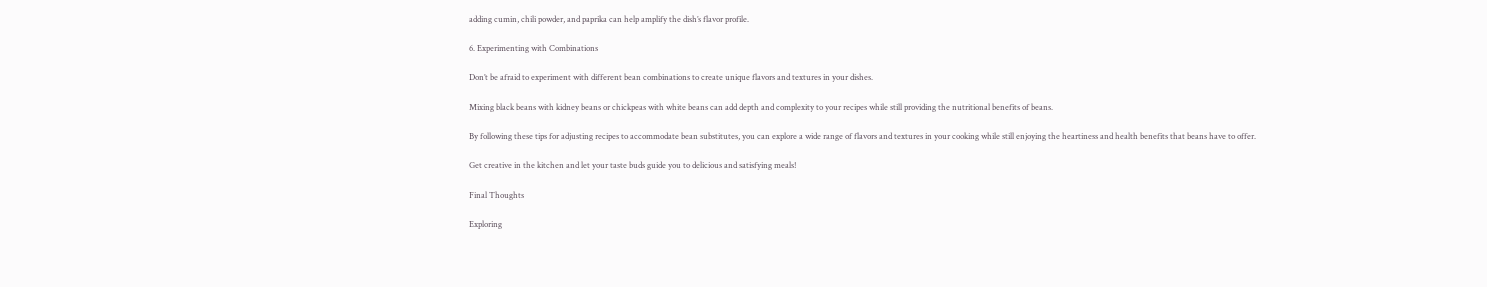adding cumin, chili powder, and paprika can help amplify the dish’s flavor profile.

6. Experimenting with Combinations

Don’t be afraid to experiment with different bean combinations to create unique flavors and textures in your dishes.

Mixing black beans with kidney beans or chickpeas with white beans can add depth and complexity to your recipes while still providing the nutritional benefits of beans.

By following these tips for adjusting recipes to accommodate bean substitutes, you can explore a wide range of flavors and textures in your cooking while still enjoying the heartiness and health benefits that beans have to offer.

Get creative in the kitchen and let your taste buds guide you to delicious and satisfying meals!

Final Thoughts

Exploring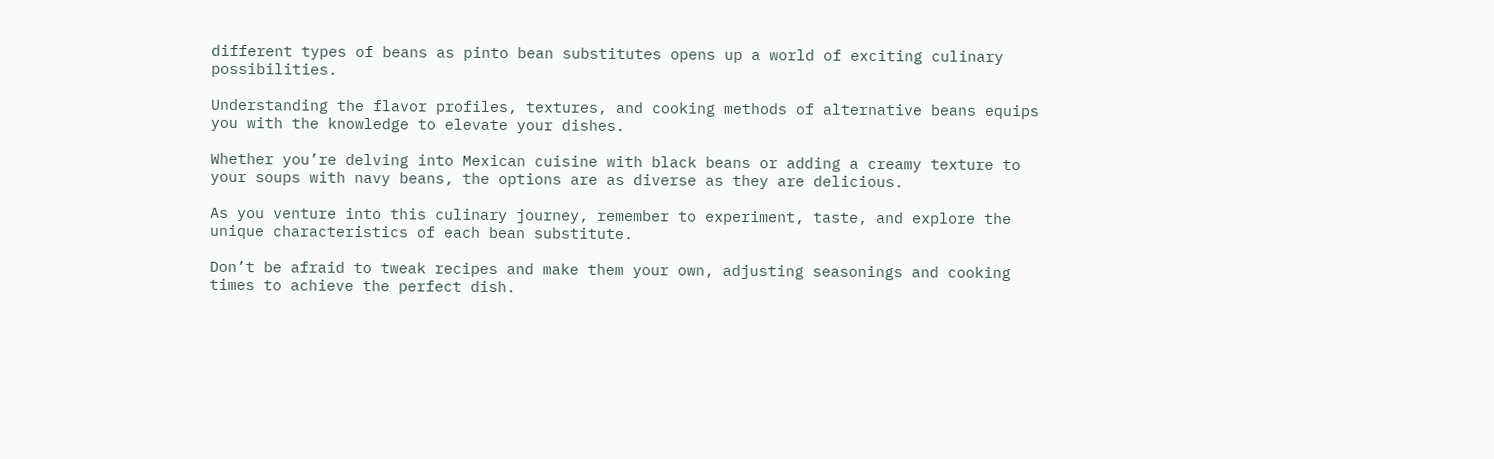different types of beans as pinto bean substitutes opens up a world of exciting culinary possibilities.

Understanding the flavor profiles, textures, and cooking methods of alternative beans equips you with the knowledge to elevate your dishes.

Whether you’re delving into Mexican cuisine with black beans or adding a creamy texture to your soups with navy beans, the options are as diverse as they are delicious.

As you venture into this culinary journey, remember to experiment, taste, and explore the unique characteristics of each bean substitute.

Don’t be afraid to tweak recipes and make them your own, adjusting seasonings and cooking times to achieve the perfect dish.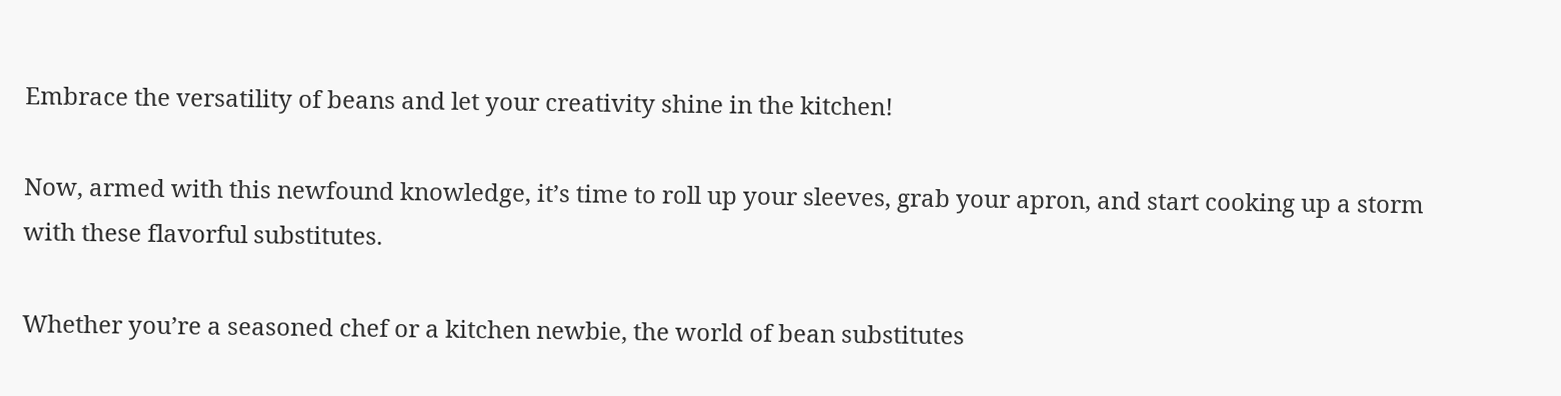Embrace the versatility of beans and let your creativity shine in the kitchen!

Now, armed with this newfound knowledge, it’s time to roll up your sleeves, grab your apron, and start cooking up a storm with these flavorful substitutes.

Whether you’re a seasoned chef or a kitchen newbie, the world of bean substitutes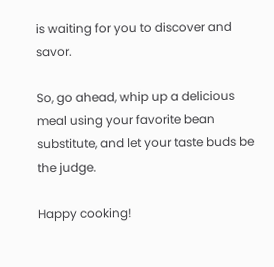is waiting for you to discover and savor.

So, go ahead, whip up a delicious meal using your favorite bean substitute, and let your taste buds be the judge.

Happy cooking!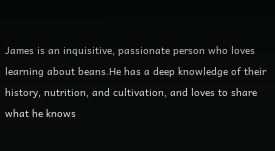James is an inquisitive, passionate person who loves learning about beans.He has a deep knowledge of their history, nutrition, and cultivation, and loves to share what he knows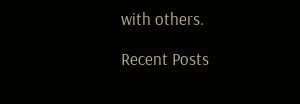with others.

Recent Posts